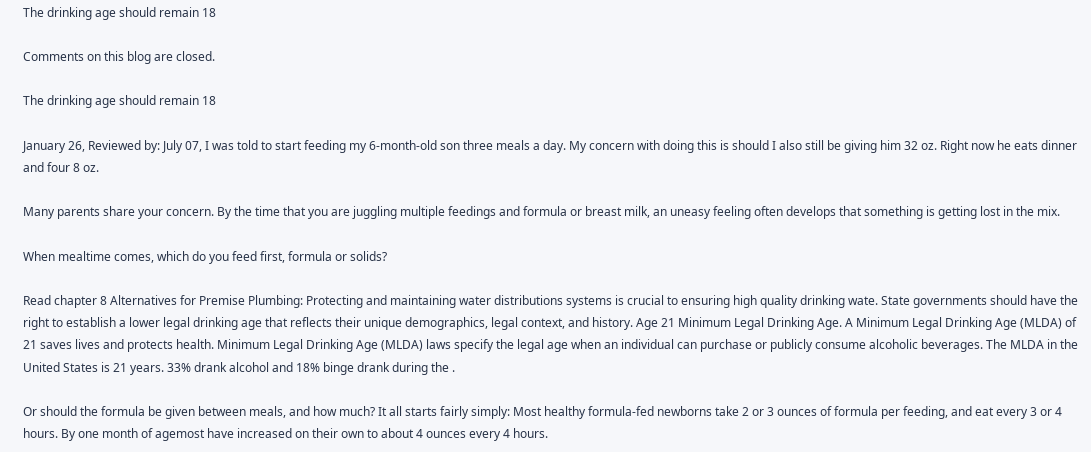The drinking age should remain 18

Comments on this blog are closed.

The drinking age should remain 18

January 26, Reviewed by: July 07, I was told to start feeding my 6-month-old son three meals a day. My concern with doing this is should I also still be giving him 32 oz. Right now he eats dinner and four 8 oz.

Many parents share your concern. By the time that you are juggling multiple feedings and formula or breast milk, an uneasy feeling often develops that something is getting lost in the mix.

When mealtime comes, which do you feed first, formula or solids?

Read chapter 8 Alternatives for Premise Plumbing: Protecting and maintaining water distributions systems is crucial to ensuring high quality drinking wate. State governments should have the right to establish a lower legal drinking age that reflects their unique demographics, legal context, and history. Age 21 Minimum Legal Drinking Age. A Minimum Legal Drinking Age (MLDA) of 21 saves lives and protects health. Minimum Legal Drinking Age (MLDA) laws specify the legal age when an individual can purchase or publicly consume alcoholic beverages. The MLDA in the United States is 21 years. 33% drank alcohol and 18% binge drank during the .

Or should the formula be given between meals, and how much? It all starts fairly simply: Most healthy formula-fed newborns take 2 or 3 ounces of formula per feeding, and eat every 3 or 4 hours. By one month of agemost have increased on their own to about 4 ounces every 4 hours.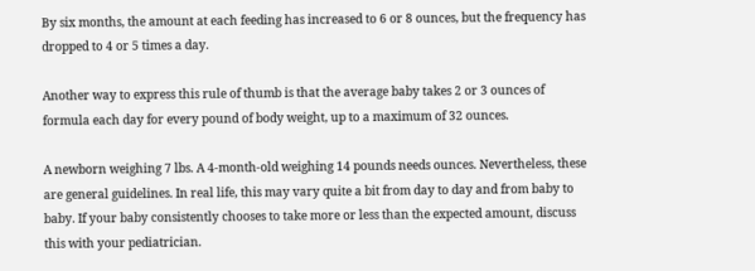By six months, the amount at each feeding has increased to 6 or 8 ounces, but the frequency has dropped to 4 or 5 times a day.

Another way to express this rule of thumb is that the average baby takes 2 or 3 ounces of formula each day for every pound of body weight, up to a maximum of 32 ounces.

A newborn weighing 7 lbs. A 4-month-old weighing 14 pounds needs ounces. Nevertheless, these are general guidelines. In real life, this may vary quite a bit from day to day and from baby to baby. If your baby consistently chooses to take more or less than the expected amount, discuss this with your pediatrician.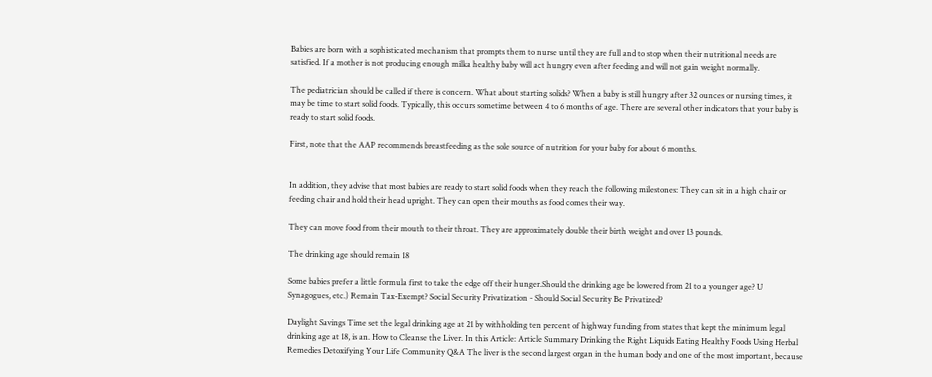Babies are born with a sophisticated mechanism that prompts them to nurse until they are full and to stop when their nutritional needs are satisfied. If a mother is not producing enough milka healthy baby will act hungry even after feeding and will not gain weight normally.

The pediatrician should be called if there is concern. What about starting solids? When a baby is still hungry after 32 ounces or nursing times, it may be time to start solid foods. Typically, this occurs sometime between 4 to 6 months of age. There are several other indicators that your baby is ready to start solid foods.

First, note that the AAP recommends breastfeeding as the sole source of nutrition for your baby for about 6 months.


In addition, they advise that most babies are ready to start solid foods when they reach the following milestones: They can sit in a high chair or feeding chair and hold their head upright. They can open their mouths as food comes their way.

They can move food from their mouth to their throat. They are approximately double their birth weight and over 13 pounds.

The drinking age should remain 18

Some babies prefer a little formula first to take the edge off their hunger.Should the drinking age be lowered from 21 to a younger age? U Synagogues, etc.) Remain Tax-Exempt? Social Security Privatization - Should Social Security Be Privatized?

Daylight Savings Time set the legal drinking age at 21 by withholding ten percent of highway funding from states that kept the minimum legal drinking age at 18, is an. How to Cleanse the Liver. In this Article: Article Summary Drinking the Right Liquids Eating Healthy Foods Using Herbal Remedies Detoxifying Your Life Community Q&A The liver is the second largest organ in the human body and one of the most important, because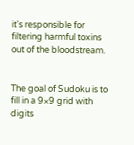it's responsible for filtering harmful toxins out of the bloodstream.


The goal of Sudoku is to fill in a 9×9 grid with digits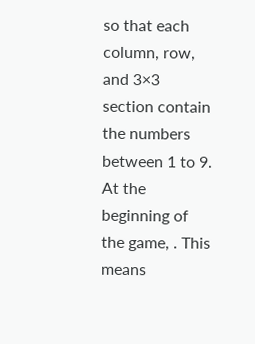so that each column, row, and 3×3 section contain the numbers between 1 to 9. At the beginning of the game, . This means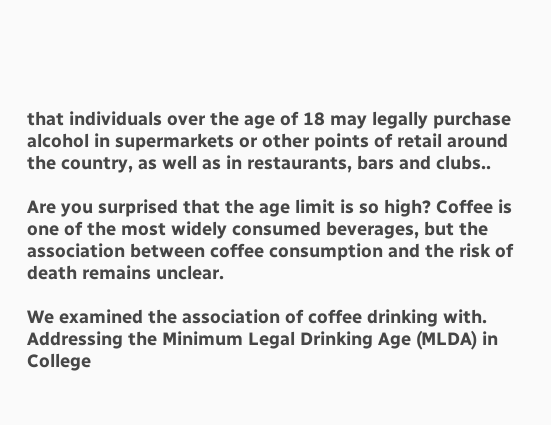that individuals over the age of 18 may legally purchase alcohol in supermarkets or other points of retail around the country, as well as in restaurants, bars and clubs..

Are you surprised that the age limit is so high? Coffee is one of the most widely consumed beverages, but the association between coffee consumption and the risk of death remains unclear.

We examined the association of coffee drinking with. Addressing the Minimum Legal Drinking Age (MLDA) in College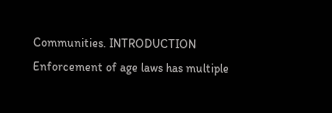Communities. INTRODUCTION Enforcement of age laws has multiple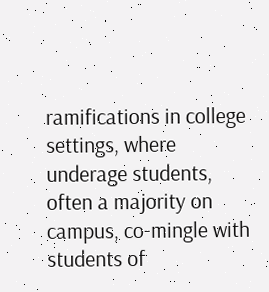ramifications in college settings, where underage students, often a majority on campus, co-mingle with students of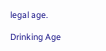legal age.

Drinking Age